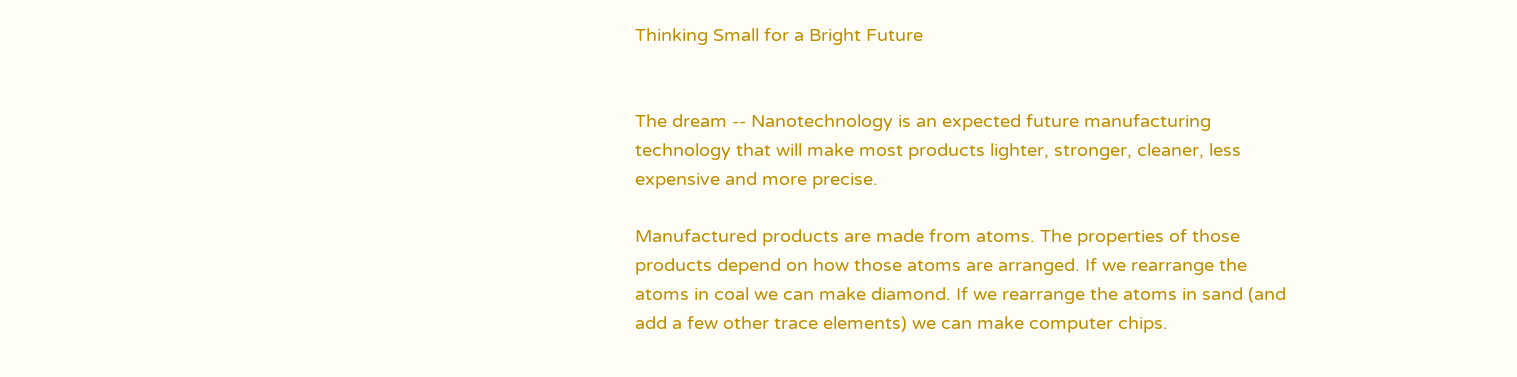Thinking Small for a Bright Future


The dream -- Nanotechnology is an expected future manufacturing technology that will make most products lighter, stronger, cleaner, less expensive and more precise.

Manufactured products are made from atoms. The properties of those products depend on how those atoms are arranged. If we rearrange the atoms in coal we can make diamond. If we rearrange the atoms in sand (and add a few other trace elements) we can make computer chips.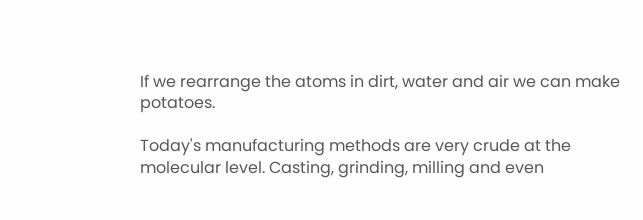If we rearrange the atoms in dirt, water and air we can make potatoes.

Today's manufacturing methods are very crude at the molecular level. Casting, grinding, milling and even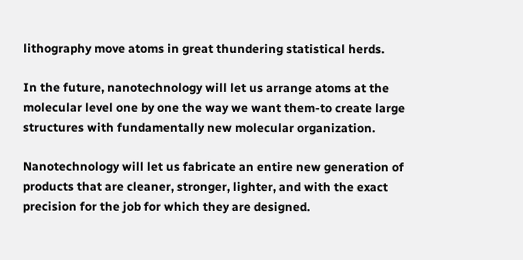lithography move atoms in great thundering statistical herds.

In the future, nanotechnology will let us arrange atoms at the molecular level one by one the way we want them-to create large structures with fundamentally new molecular organization.

Nanotechnology will let us fabricate an entire new generation of products that are cleaner, stronger, lighter, and with the exact precision for the job for which they are designed.